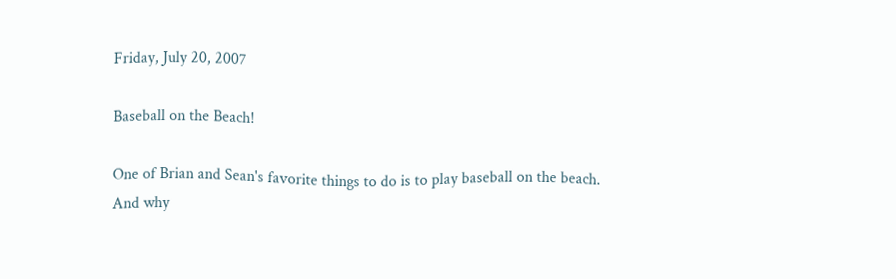Friday, July 20, 2007

Baseball on the Beach!

One of Brian and Sean's favorite things to do is to play baseball on the beach. And why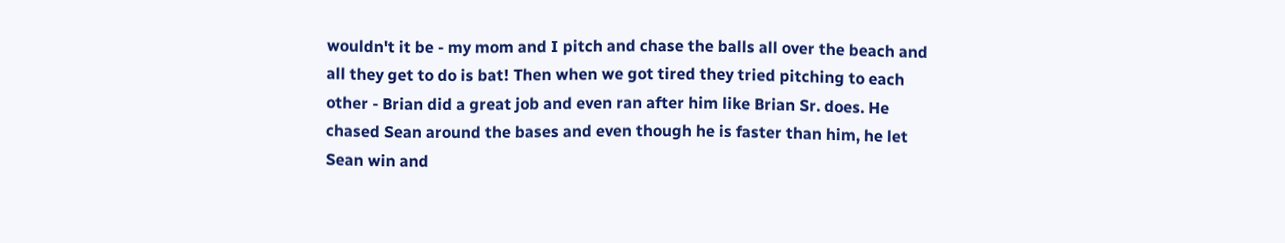wouldn't it be - my mom and I pitch and chase the balls all over the beach and all they get to do is bat! Then when we got tired they tried pitching to each other - Brian did a great job and even ran after him like Brian Sr. does. He chased Sean around the bases and even though he is faster than him, he let Sean win and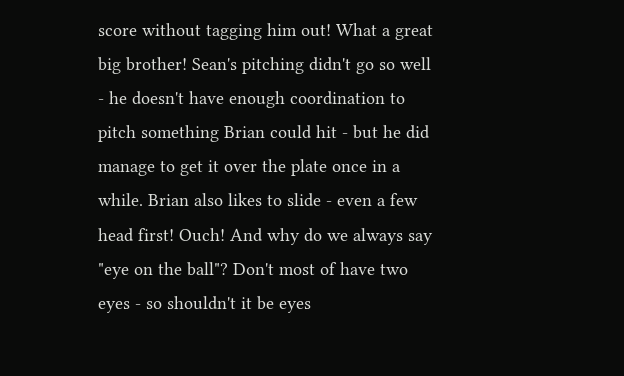score without tagging him out! What a great big brother! Sean's pitching didn't go so well - he doesn't have enough coordination to pitch something Brian could hit - but he did manage to get it over the plate once in a while. Brian also likes to slide - even a few head first! Ouch! And why do we always say "eye on the ball"? Don't most of have two eyes - so shouldn't it be eyes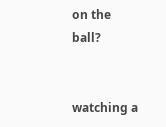on the ball?


watching a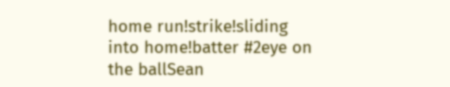home run!strike!sliding into home!batter #2eye on the ballSean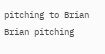pitching to Brian Brian pitching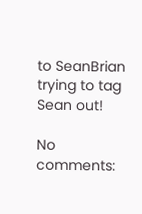to SeanBrian trying to tag Sean out!

No comments: